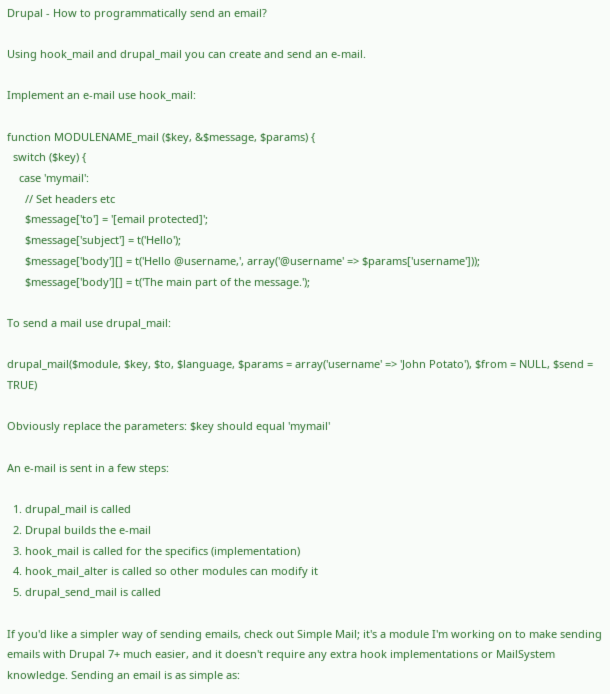Drupal - How to programmatically send an email?

Using hook_mail and drupal_mail you can create and send an e-mail.

Implement an e-mail use hook_mail:

function MODULENAME_mail ($key, &$message, $params) {
  switch ($key) {
    case 'mymail':
      // Set headers etc
      $message['to'] = '[email protected]';
      $message['subject'] = t('Hello');
      $message['body'][] = t('Hello @username,', array('@username' => $params['username']));
      $message['body'][] = t('The main part of the message.');

To send a mail use drupal_mail:

drupal_mail($module, $key, $to, $language, $params = array('username' => 'John Potato'), $from = NULL, $send = TRUE)

Obviously replace the parameters: $key should equal 'mymail'

An e-mail is sent in a few steps:

  1. drupal_mail is called
  2. Drupal builds the e-mail
  3. hook_mail is called for the specifics (implementation)
  4. hook_mail_alter is called so other modules can modify it
  5. drupal_send_mail is called

If you'd like a simpler way of sending emails, check out Simple Mail; it's a module I'm working on to make sending emails with Drupal 7+ much easier, and it doesn't require any extra hook implementations or MailSystem knowledge. Sending an email is as simple as: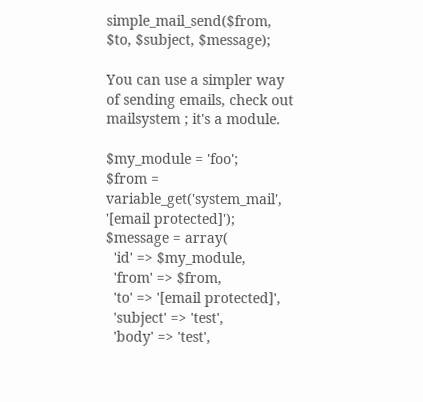simple_mail_send($from, $to, $subject, $message);

You can use a simpler way of sending emails, check out mailsystem ; it's a module.

$my_module = 'foo';
$from = variable_get('system_mail', '[email protected]');
$message = array(
  'id' => $my_module,
  'from' => $from,
  'to' => '[email protected]',
  'subject' => 'test',
  'body' => 'test',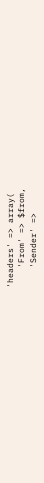'headers' => array(
    'From' => $from,
    'Sender' =>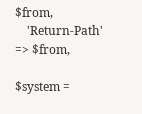$from,
    'Return-Path' => $from,

$system =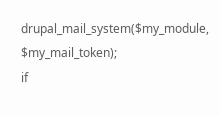drupal_mail_system($my_module, $my_mail_token);
if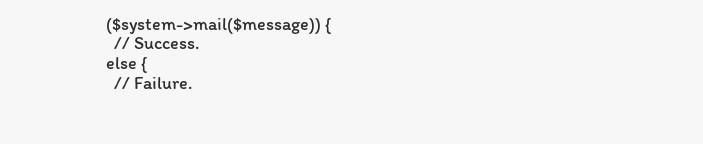($system->mail($message)) {
  // Success.
else {
  // Failure.